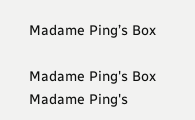Madame Ping’s Box

Madame Ping's Box
Madame Ping's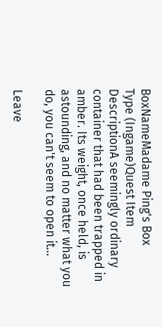BoxNameMadame Ping's Box
Type (Ingame)Quest Item
DescriptionA seemingly ordinary container that had been trapped in amber. Its weight, once held, is astounding, and no matter what you do, you can't seem to open it...

Leave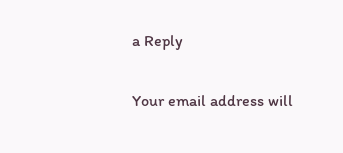a Reply

Your email address will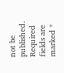not be published. Required fields are marked *